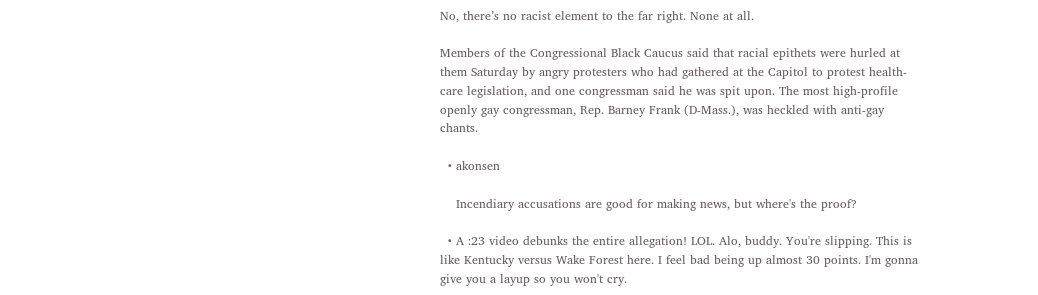No, there’s no racist element to the far right. None at all.

Members of the Congressional Black Caucus said that racial epithets were hurled at them Saturday by angry protesters who had gathered at the Capitol to protest health-care legislation, and one congressman said he was spit upon. The most high-profile openly gay congressman, Rep. Barney Frank (D-Mass.), was heckled with anti-gay chants.

  • akonsen

    Incendiary accusations are good for making news, but where's the proof?

  • A :23 video debunks the entire allegation! LOL. Alo, buddy. You're slipping. This is like Kentucky versus Wake Forest here. I feel bad being up almost 30 points. I'm gonna give you a layup so you won't cry.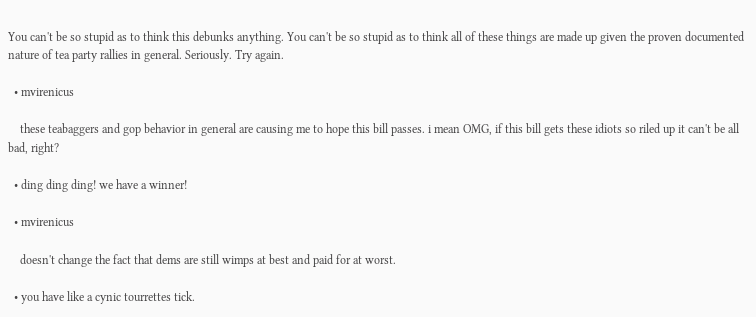You can't be so stupid as to think this debunks anything. You can't be so stupid as to think all of these things are made up given the proven documented nature of tea party rallies in general. Seriously. Try again.

  • mvirenicus

    these teabaggers and gop behavior in general are causing me to hope this bill passes. i mean OMG, if this bill gets these idiots so riled up it can't be all bad, right?

  • ding ding ding! we have a winner!

  • mvirenicus

    doesn't change the fact that dems are still wimps at best and paid for at worst.

  • you have like a cynic tourrettes tick.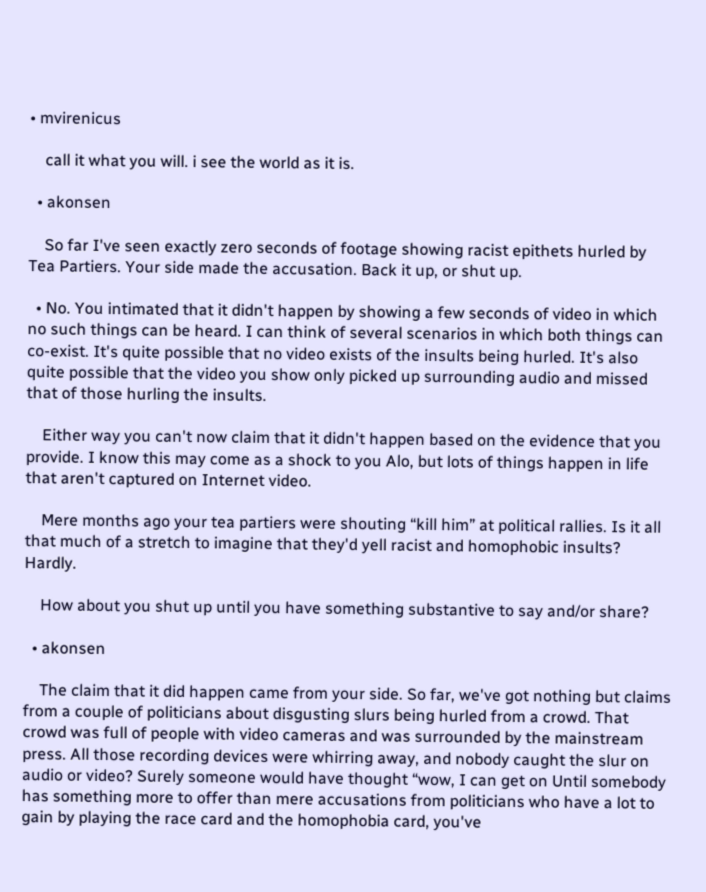• mvirenicus

    call it what you will. i see the world as it is.

  • akonsen

    So far I've seen exactly zero seconds of footage showing racist epithets hurled by Tea Partiers. Your side made the accusation. Back it up, or shut up.

  • No. You intimated that it didn't happen by showing a few seconds of video in which no such things can be heard. I can think of several scenarios in which both things can co-exist. It's quite possible that no video exists of the insults being hurled. It's also quite possible that the video you show only picked up surrounding audio and missed that of those hurling the insults.

    Either way you can't now claim that it didn't happen based on the evidence that you provide. I know this may come as a shock to you Alo, but lots of things happen in life that aren't captured on Internet video.

    Mere months ago your tea partiers were shouting “kill him” at political rallies. Is it all that much of a stretch to imagine that they'd yell racist and homophobic insults? Hardly.

    How about you shut up until you have something substantive to say and/or share?

  • akonsen

    The claim that it did happen came from your side. So far, we've got nothing but claims from a couple of politicians about disgusting slurs being hurled from a crowd. That crowd was full of people with video cameras and was surrounded by the mainstream press. All those recording devices were whirring away, and nobody caught the slur on audio or video? Surely someone would have thought “wow, I can get on Until somebody has something more to offer than mere accusations from politicians who have a lot to gain by playing the race card and the homophobia card, you've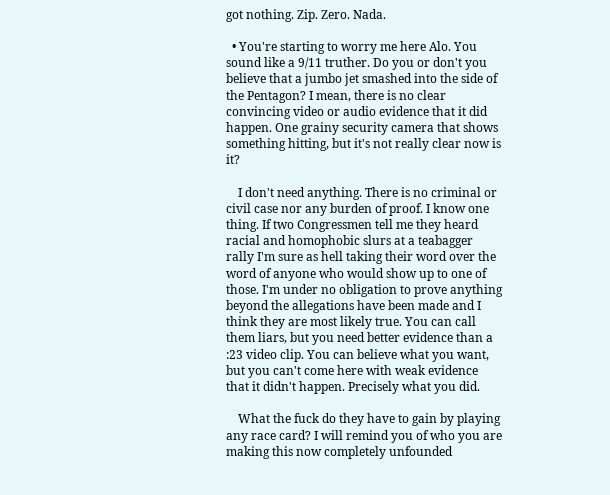got nothing. Zip. Zero. Nada.

  • You're starting to worry me here Alo. You sound like a 9/11 truther. Do you or don't you believe that a jumbo jet smashed into the side of the Pentagon? I mean, there is no clear convincing video or audio evidence that it did happen. One grainy security camera that shows something hitting, but it's not really clear now is it?

    I don't need anything. There is no criminal or civil case nor any burden of proof. I know one thing. If two Congressmen tell me they heard racial and homophobic slurs at a teabagger rally I'm sure as hell taking their word over the word of anyone who would show up to one of those. I'm under no obligation to prove anything beyond the allegations have been made and I think they are most likely true. You can call them liars, but you need better evidence than a :23 video clip. You can believe what you want, but you can't come here with weak evidence that it didn't happen. Precisely what you did.

    What the fuck do they have to gain by playing any race card? I will remind you of who you are making this now completely unfounded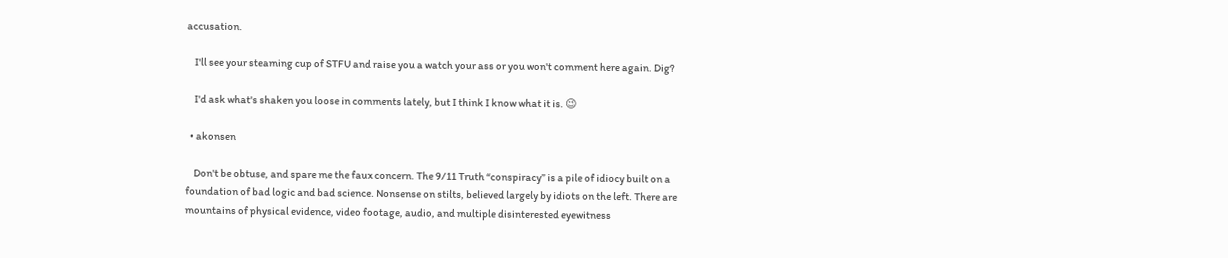accusation.

    I'll see your steaming cup of STFU and raise you a watch your ass or you won't comment here again. Dig?

    I'd ask what's shaken you loose in comments lately, but I think I know what it is. 😉

  • akonsen

    Don't be obtuse, and spare me the faux concern. The 9/11 Truth “conspiracy” is a pile of idiocy built on a foundation of bad logic and bad science. Nonsense on stilts, believed largely by idiots on the left. There are mountains of physical evidence, video footage, audio, and multiple disinterested eyewitness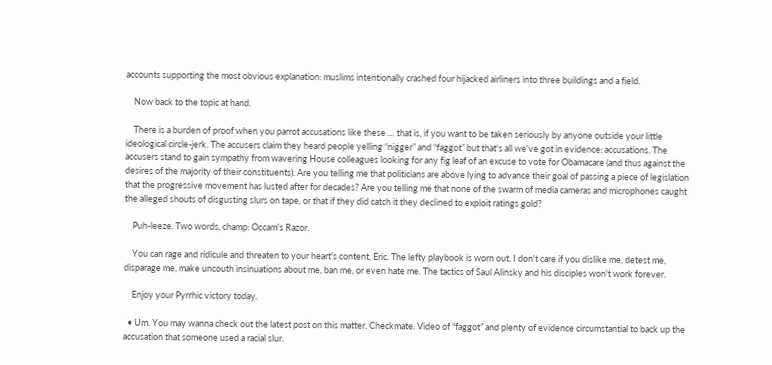accounts supporting the most obvious explanation: muslims intentionally crashed four hijacked airliners into three buildings and a field.

    Now back to the topic at hand.

    There is a burden of proof when you parrot accusations like these … that is, if you want to be taken seriously by anyone outside your little ideological circle-jerk. The accusers claim they heard people yelling “nigger” and “faggot” but that's all we've got in evidence: accusations. The accusers stand to gain sympathy from wavering House colleagues looking for any fig leaf of an excuse to vote for Obamacare (and thus against the desires of the majority of their constituents). Are you telling me that politicians are above lying to advance their goal of passing a piece of legislation that the progressive movement has lusted after for decades? Are you telling me that none of the swarm of media cameras and microphones caught the alleged shouts of disgusting slurs on tape, or that if they did catch it they declined to exploit ratings gold?

    Puh-leeze. Two words, champ: Occam's Razor.

    You can rage and ridicule and threaten to your heart's content, Eric. The lefty playbook is worn out. I don't care if you dislike me, detest me, disparage me, make uncouth insinuations about me, ban me, or even hate me. The tactics of Saul Alinsky and his disciples won't work forever.

    Enjoy your Pyrrhic victory today.

  • Um. You may wanna check out the latest post on this matter. Checkmate. Video of “faggot” and plenty of evidence circumstantial to back up the accusation that someone used a racial slur.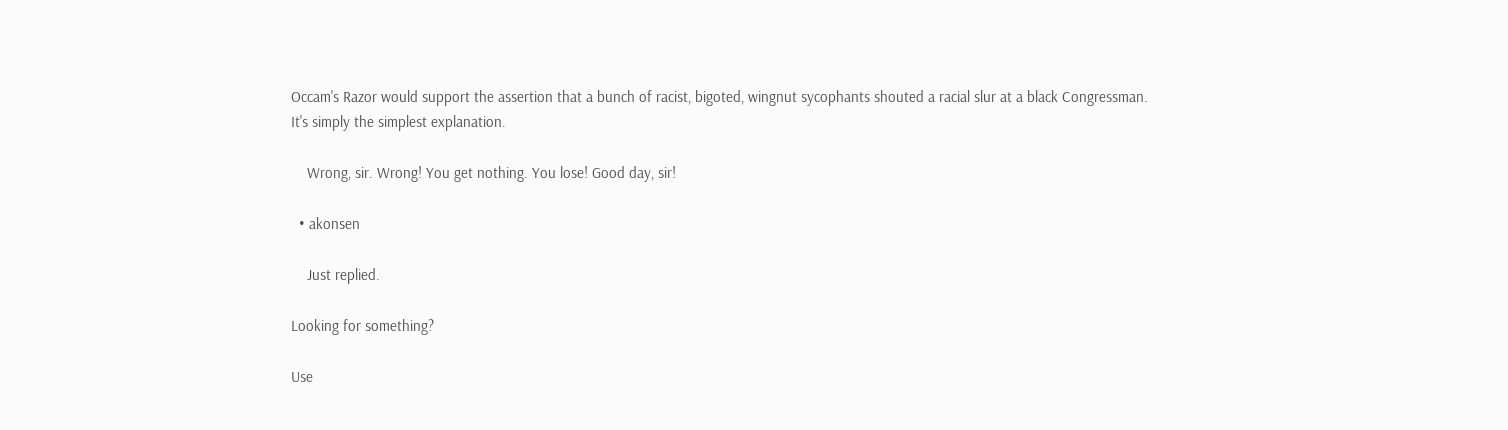Occam's Razor would support the assertion that a bunch of racist, bigoted, wingnut sycophants shouted a racial slur at a black Congressman. It's simply the simplest explanation.

    Wrong, sir. Wrong! You get nothing. You lose! Good day, sir!

  • akonsen

    Just replied.

Looking for something?

Use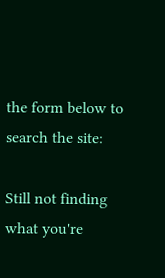the form below to search the site:

Still not finding what you're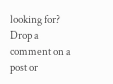looking for? Drop a comment on a post or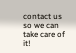contact us so we can take care of it!